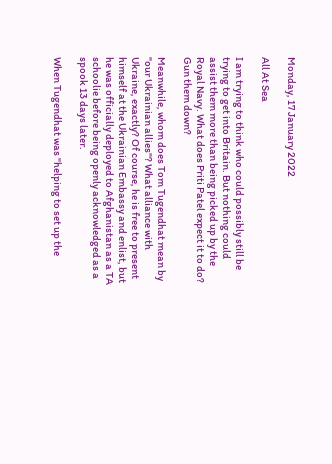Monday, 17 January 2022

All At Sea

I am trying to think who could possibly still be trying to get into Britain. But nothing could assist them more than being picked up by the Royal Navy. What does Priti Patel expect it to do? Gun them down?

Meanwhile, whom does Tom Tugendhat mean by "our Ukrainian allies"? What alliance with Ukraine, exactly? Of course, he is free to present himself at the Ukrainian Embassy and enlist, but he was officially deployed to Afghanistan as a TA schoolie before being openly acknowledged as a spook 13 days later.

When Tugendhat was "helping to set up the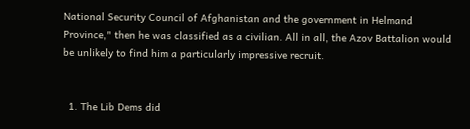National Security Council of Afghanistan and the government in Helmand Province," then he was classified as a civilian. All in all, the Azov Battalion would be unlikely to find him a particularly impressive recruit.


  1. The Lib Dems did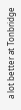a lot better at Tonbridge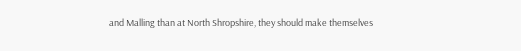and Malling than at North Shropshire, they should make themselves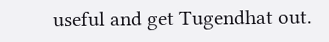useful and get Tugendhat out.